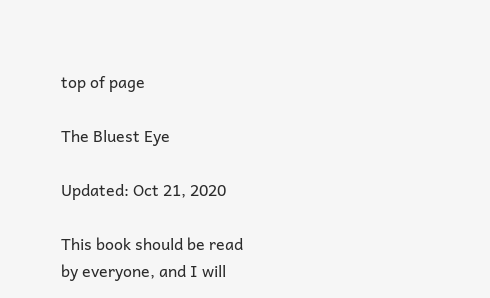top of page

The Bluest Eye

Updated: Oct 21, 2020

This book should be read by everyone, and I will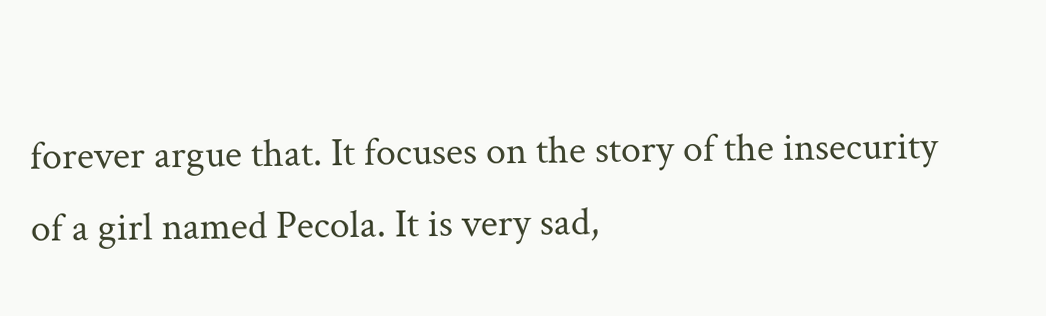forever argue that. It focuses on the story of the insecurity of a girl named Pecola. It is very sad,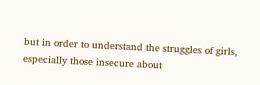but in order to understand the struggles of girls, especially those insecure about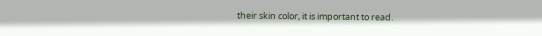their skin color, it is important to read.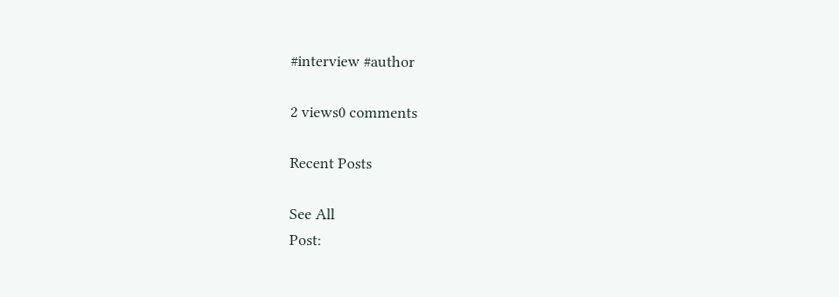#interview #author

2 views0 comments

Recent Posts

See All
Post: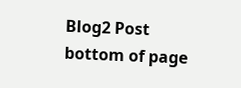Blog2 Post
bottom of page